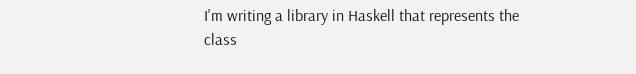I'm writing a library in Haskell that represents the class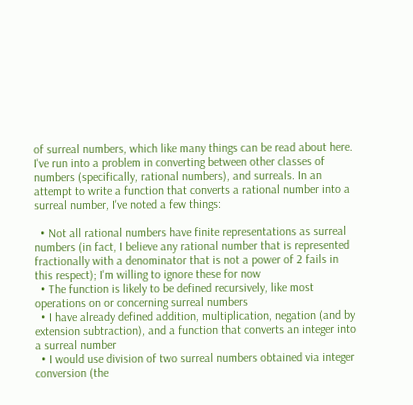of surreal numbers, which like many things can be read about here. I've run into a problem in converting between other classes of numbers (specifically, rational numbers), and surreals. In an attempt to write a function that converts a rational number into a surreal number, I've noted a few things:

  • Not all rational numbers have finite representations as surreal numbers (in fact, I believe any rational number that is represented fractionally with a denominator that is not a power of 2 fails in this respect); I'm willing to ignore these for now
  • The function is likely to be defined recursively, like most operations on or concerning surreal numbers
  • I have already defined addition, multiplication, negation (and by extension subtraction), and a function that converts an integer into a surreal number
  • I would use division of two surreal numbers obtained via integer conversion (the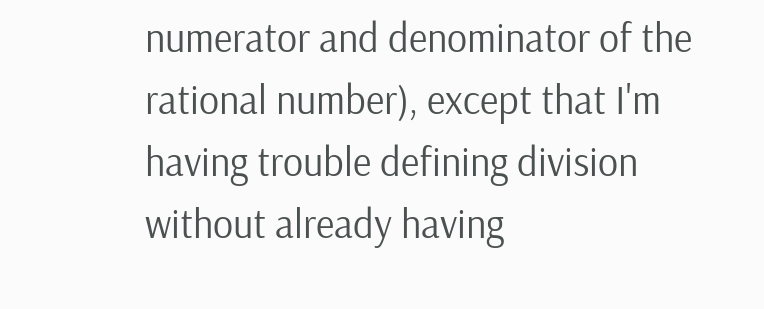numerator and denominator of the rational number), except that I'm having trouble defining division without already having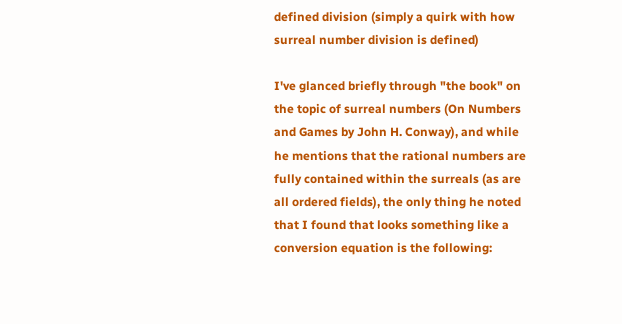defined division (simply a quirk with how surreal number division is defined)

I've glanced briefly through "the book" on the topic of surreal numbers (On Numbers and Games by John H. Conway), and while he mentions that the rational numbers are fully contained within the surreals (as are all ordered fields), the only thing he noted that I found that looks something like a conversion equation is the following: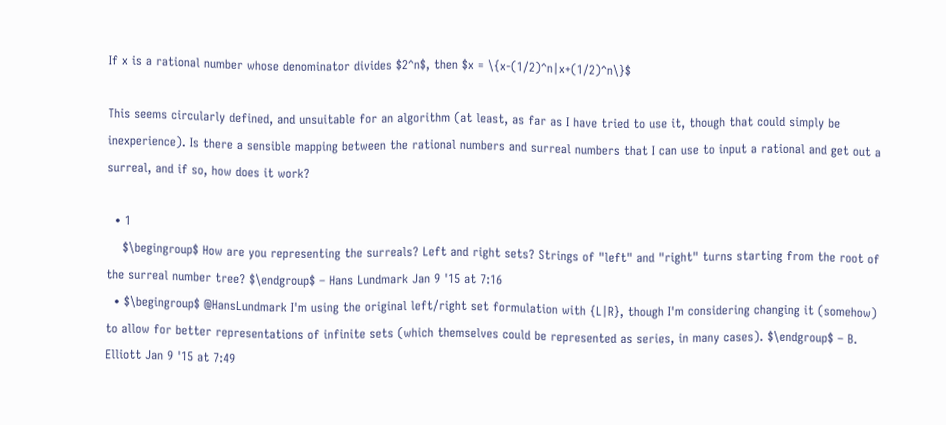If x is a rational number whose denominator divides $2^n$, then $x = \{x-(1/2)^n|x+(1/2)^n\}$

This seems circularly defined, and unsuitable for an algorithm (at least, as far as I have tried to use it, though that could simply be inexperience). Is there a sensible mapping between the rational numbers and surreal numbers that I can use to input a rational and get out a surreal, and if so, how does it work?

  • 1
    $\begingroup$ How are you representing the surreals? Left and right sets? Strings of "left" and "right" turns starting from the root of the surreal number tree? $\endgroup$ – Hans Lundmark Jan 9 '15 at 7:16
  • $\begingroup$ @HansLundmark I'm using the original left/right set formulation with {L|R}, though I'm considering changing it (somehow) to allow for better representations of infinite sets (which themselves could be represented as series, in many cases). $\endgroup$ – B. Elliott Jan 9 '15 at 7:49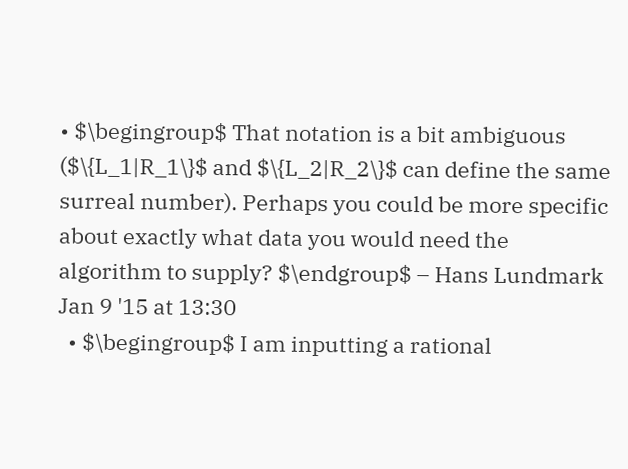• $\begingroup$ That notation is a bit ambiguous ($\{L_1|R_1\}$ and $\{L_2|R_2\}$ can define the same surreal number). Perhaps you could be more specific about exactly what data you would need the algorithm to supply? $\endgroup$ – Hans Lundmark Jan 9 '15 at 13:30
  • $\begingroup$ I am inputting a rational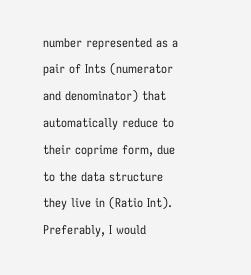number represented as a pair of Ints (numerator and denominator) that automatically reduce to their coprime form, due to the data structure they live in (Ratio Int). Preferably, I would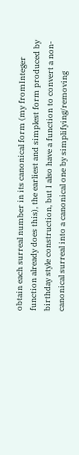obtain each surreal number in its canonical form (my fromInteger function already does this), the earliest and simplest form produced by birthday style construction, but I also have a function to convert a non-canonical surreal into a canonical one by simplifying/removing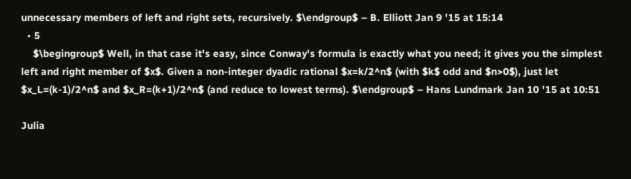unnecessary members of left and right sets, recursively. $\endgroup$ – B. Elliott Jan 9 '15 at 15:14
  • 5
    $\begingroup$ Well, in that case it's easy, since Conway's formula is exactly what you need; it gives you the simplest left and right member of $x$. Given a non-integer dyadic rational $x=k/2^n$ (with $k$ odd and $n>0$), just let $x_L=(k-1)/2^n$ and $x_R=(k+1)/2^n$ (and reduce to lowest terms). $\endgroup$ – Hans Lundmark Jan 10 '15 at 10:51

Julia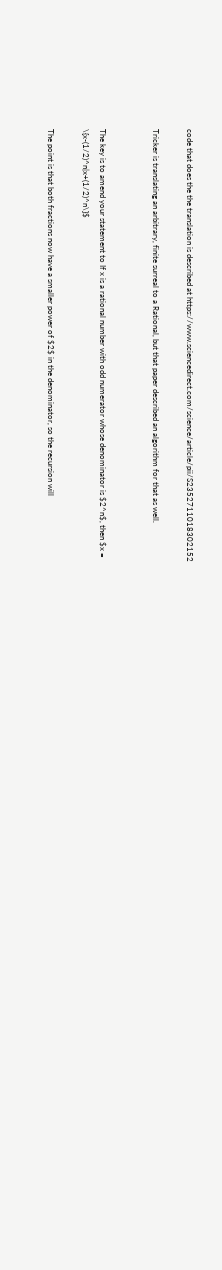code that does the the translation is described at https://www.sciencedirect.com/science/article/pii/S2352711018302152

Tricker is translating an arbitrary, finite surreal to a Rational, but that paper described an algorithm for that as well.


The key is to amend your statement to If x is a rational number with odd numerator whose denominator is $2^n$, then $x = \{x-(1/2)^n|x+(1/2)^n\}$

The point is that both fractions now have a smaller power of $2$ in the denominator, so the recursion will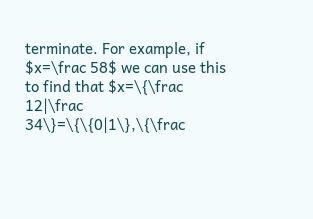terminate. For example, if $x=\frac 58$ we can use this to find that $x=\{\frac 12|\frac 34\}=\{\{0|1\},\{\frac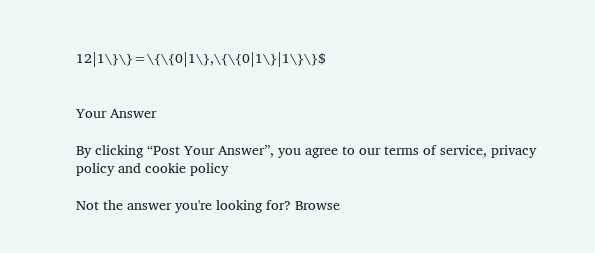12|1\}\}=\{\{0|1\},\{\{0|1\}|1\}\}$


Your Answer

By clicking “Post Your Answer”, you agree to our terms of service, privacy policy and cookie policy

Not the answer you're looking for? Browse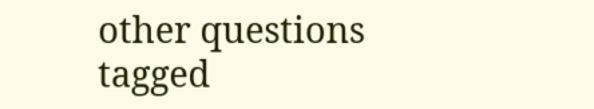other questions tagged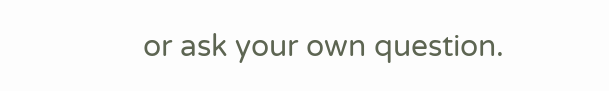or ask your own question.